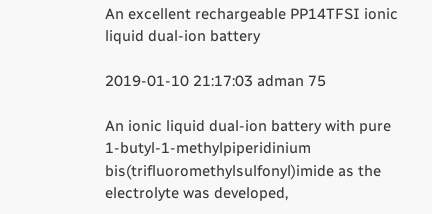An excellent rechargeable PP14TFSI ionic liquid dual-ion battery

2019-01-10 21:17:03 adman 75

An ionic liquid dual-ion battery with pure 1-butyl-1-methylpiperidinium bis(trifluoromethylsulfonyl)imide as the electrolyte was developed,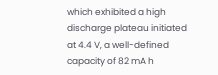which exhibited a high discharge plateau initiated at 4.4 V, a well-defined capacity of 82 mA h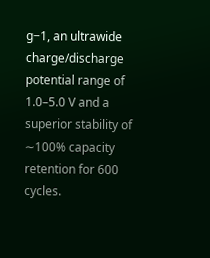g−1, an ultrawide charge/discharge potential range of 1.0–5.0 V and a superior stability of ∼100% capacity retention for 600 cycles.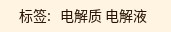标签:   电解质 电解液